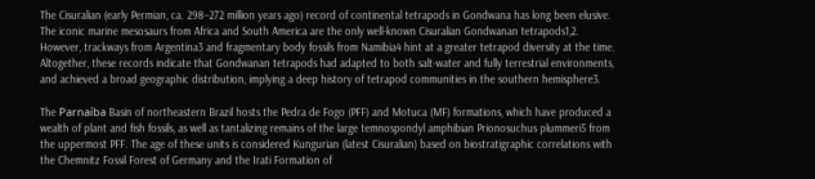The Cisuralian (early Permian, ca. 298–272 million years ago) record of continental tetrapods in Gondwana has long been elusive. The iconic marine mesosaurs from Africa and South America are the only well-known Cisuralian Gondwanan tetrapods1,2. However, trackways from Argentina3 and fragmentary body fossils from Namibia4 hint at a greater tetrapod diversity at the time. Altogether, these records indicate that Gondwanan tetrapods had adapted to both salt-water and fully terrestrial environments, and achieved a broad geographic distribution, implying a deep history of tetrapod communities in the southern hemisphere3.

The Parnaíba Basin of northeastern Brazil hosts the Pedra de Fogo (PFF) and Motuca (MF) formations, which have produced a wealth of plant and fish fossils, as well as tantalizing remains of the large temnospondyl amphibian Prionosuchus plummeri5 from the uppermost PFF. The age of these units is considered Kungurian (latest Cisuralian) based on biostratigraphic correlations with the Chemnitz Fossil Forest of Germany and the Irati Formation of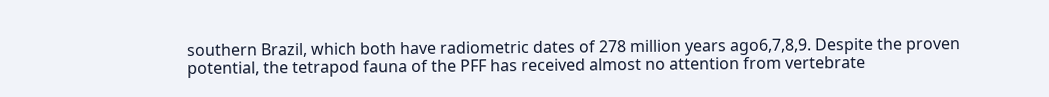southern Brazil, which both have radiometric dates of 278 million years ago6,7,8,9. Despite the proven potential, the tetrapod fauna of the PFF has received almost no attention from vertebrate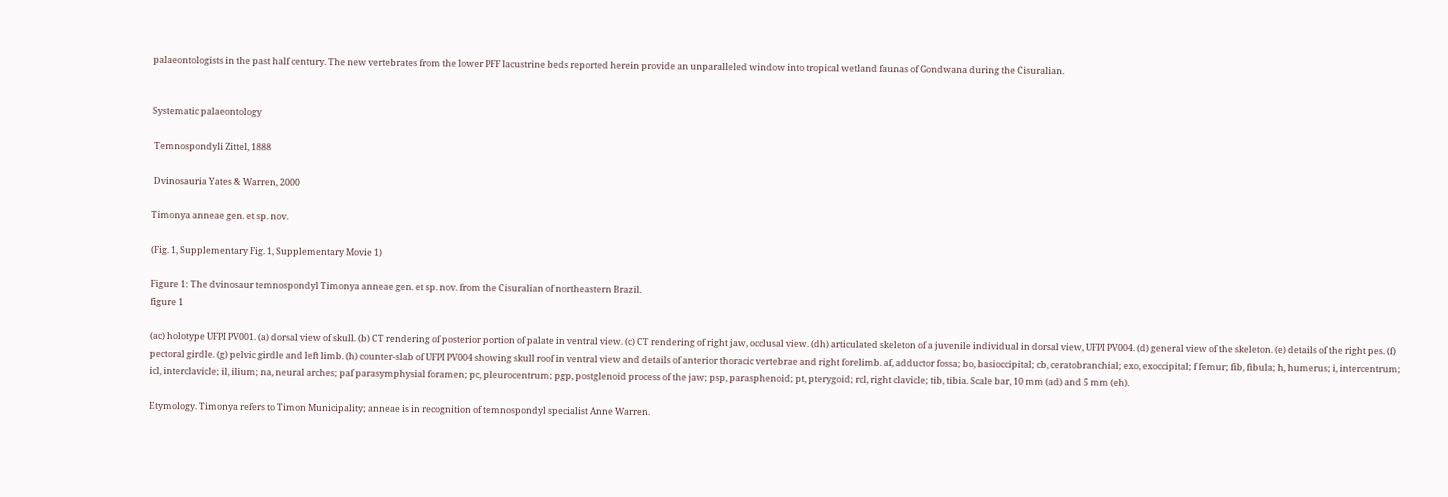palaeontologists in the past half century. The new vertebrates from the lower PFF lacustrine beds reported herein provide an unparalleled window into tropical wetland faunas of Gondwana during the Cisuralian.


Systematic palaeontology

 Temnospondyli Zittel, 1888

 Dvinosauria Yates & Warren, 2000

Timonya anneae gen. et sp. nov.

(Fig. 1, Supplementary Fig. 1, Supplementary Movie 1)

Figure 1: The dvinosaur temnospondyl Timonya anneae gen. et sp. nov. from the Cisuralian of northeastern Brazil.
figure 1

(ac) holotype UFPI PV001. (a) dorsal view of skull. (b) CT rendering of posterior portion of palate in ventral view. (c) CT rendering of right jaw, occlusal view. (dh) articulated skeleton of a juvenile individual in dorsal view, UFPI PV004. (d) general view of the skeleton. (e) details of the right pes. (f) pectoral girdle. (g) pelvic girdle and left limb. (h) counter-slab of UFPI PV004 showing skull roof in ventral view and details of anterior thoracic vertebrae and right forelimb. af, adductor fossa; bo, basioccipital; cb, ceratobranchial; exo, exoccipital; f femur; fib, fibula; h, humerus; i, intercentrum; icl, interclavicle; il, ilium; na, neural arches; paf parasymphysial foramen; pc, pleurocentrum; pgp, postglenoid process of the jaw; psp, parasphenoid; pt, pterygoid; rcl, right clavicle; tib, tibia. Scale bar, 10 mm (ad) and 5 mm (eh).

Etymology. Timonya refers to Timon Municipality; anneae is in recognition of temnospondyl specialist Anne Warren.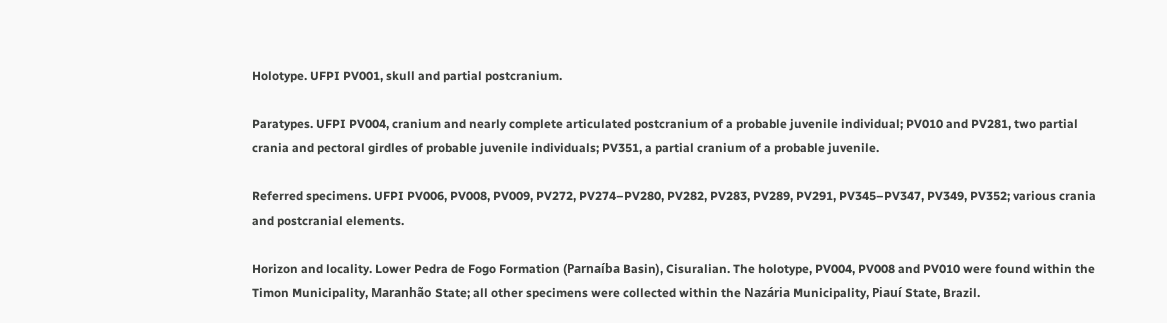Holotype. UFPI PV001, skull and partial postcranium.

Paratypes. UFPI PV004, cranium and nearly complete articulated postcranium of a probable juvenile individual; PV010 and PV281, two partial crania and pectoral girdles of probable juvenile individuals; PV351, a partial cranium of a probable juvenile.

Referred specimens. UFPI PV006, PV008, PV009, PV272, PV274–PV280, PV282, PV283, PV289, PV291, PV345–PV347, PV349, PV352; various crania and postcranial elements.

Horizon and locality. Lower Pedra de Fogo Formation (Parnaíba Basin), Cisuralian. The holotype, PV004, PV008 and PV010 were found within the Timon Municipality, Maranhão State; all other specimens were collected within the Nazária Municipality, Piauí State, Brazil.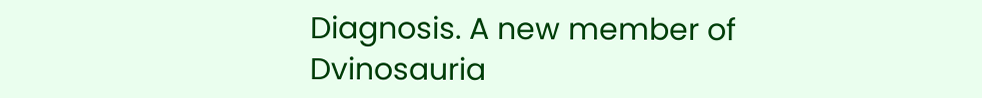Diagnosis. A new member of Dvinosauria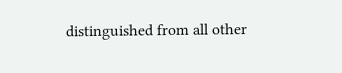distinguished from all other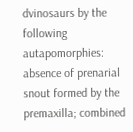dvinosaurs by the following autapomorphies: absence of prenarial snout formed by the premaxilla; combined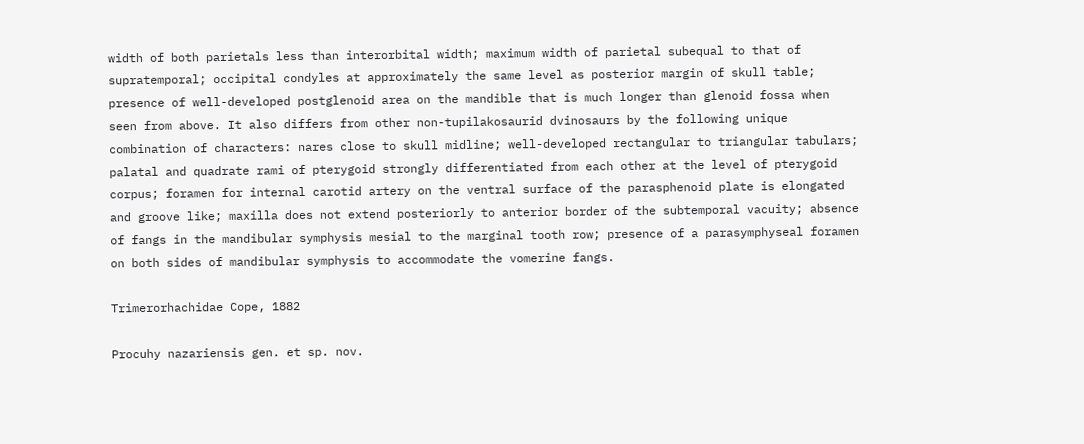width of both parietals less than interorbital width; maximum width of parietal subequal to that of supratemporal; occipital condyles at approximately the same level as posterior margin of skull table; presence of well-developed postglenoid area on the mandible that is much longer than glenoid fossa when seen from above. It also differs from other non-tupilakosaurid dvinosaurs by the following unique combination of characters: nares close to skull midline; well-developed rectangular to triangular tabulars; palatal and quadrate rami of pterygoid strongly differentiated from each other at the level of pterygoid corpus; foramen for internal carotid artery on the ventral surface of the parasphenoid plate is elongated and groove like; maxilla does not extend posteriorly to anterior border of the subtemporal vacuity; absence of fangs in the mandibular symphysis mesial to the marginal tooth row; presence of a parasymphyseal foramen on both sides of mandibular symphysis to accommodate the vomerine fangs.

Trimerorhachidae Cope, 1882

Procuhy nazariensis gen. et sp. nov.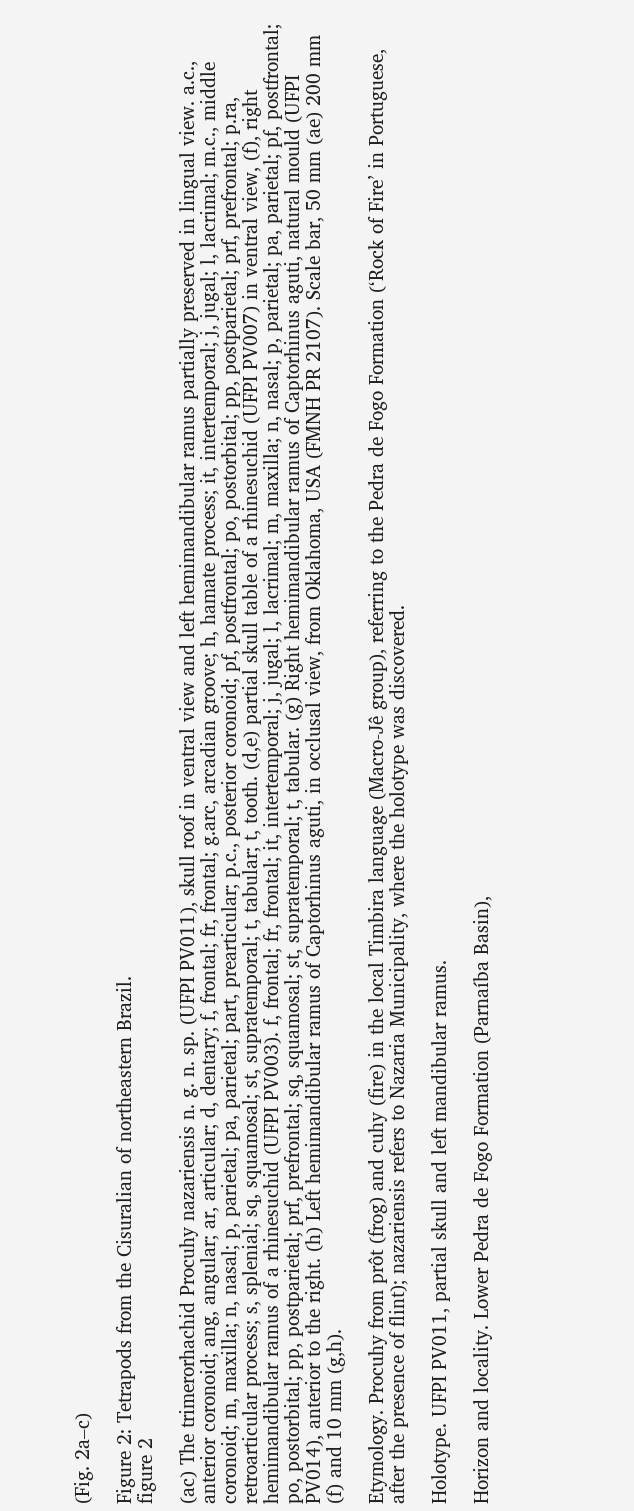(Fig. 2a–c)

Figure 2: Tetrapods from the Cisuralian of northeastern Brazil.
figure 2

(ac) The trimerorhachid Procuhy nazariensis n. g. n. sp. (UFPI PV011), skull roof in ventral view and left hemimandibular ramus partially preserved in lingual view. a.c., anterior coronoid; ang, angular; ar, articular; d, dentary; f, frontal; fr, frontal; g.arc, arcadian groove; h, hamate process; it, intertemporal; j, jugal; l, lacrimal; m.c., middle coronoid; m, maxilla; n, nasal; p, parietal; pa, parietal; part, prearticular; p.c., posterior coronoid; pf, postfrontal; po, postorbital; pp, postparietal; prf, prefrontal; p.ra, retroarticular process; s, splenial; sq, squamosal; st, supratemporal; t, tabular; t, tooth. (d,e) partial skull table of a rhinesuchid (UFPI PV007) in ventral view, (f), right hemimandibular ramus of a rhinesuchid (UFPI PV003). f, frontal; fr, frontal; it, intertemporal; j, jugal; l, lacrimal; m, maxilla; n, nasal; p, parietal; pa, parietal; pf, postfrontal; po, postorbital; pp, postparietal; prf, prefrontal; sq, squamosal; st, supratemporal; t, tabular. (g) Right hemimandibular ramus of Captorhinus aguti, natural mould (UFPI PV014), anterior to the right. (h) Left hemimandibular ramus of Captorhinus aguti, in occlusal view, from Oklahoma, USA (FMNH PR 2107). Scale bar, 50 mm (ae) 200 mm (f) and 10 mm (g,h).

Etymology. Procuhy from prôt (frog) and cuhy (fire) in the local Timbira language (Macro-Jê group), referring to the Pedra de Fogo Formation (‘Rock of Fire’ in Portuguese, after the presence of flint); nazariensis refers to Nazaria Municipality, where the holotype was discovered.

Holotype. UFPI PV011, partial skull and left mandibular ramus.

Horizon and locality. Lower Pedra de Fogo Formation (Parnaíba Basin),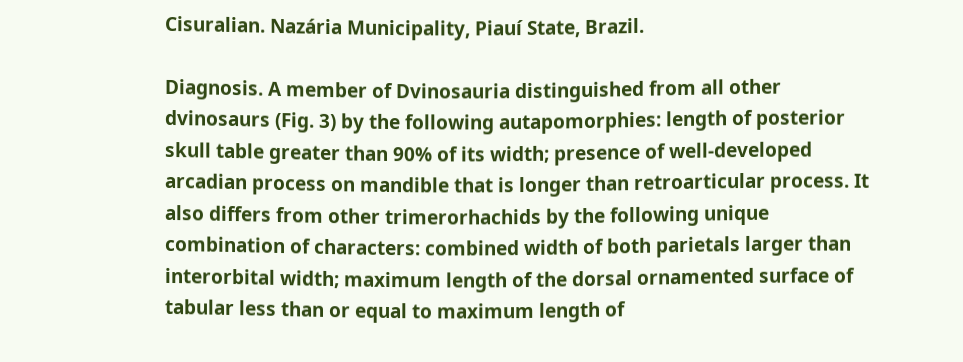Cisuralian. Nazária Municipality, Piauí State, Brazil.

Diagnosis. A member of Dvinosauria distinguished from all other dvinosaurs (Fig. 3) by the following autapomorphies: length of posterior skull table greater than 90% of its width; presence of well-developed arcadian process on mandible that is longer than retroarticular process. It also differs from other trimerorhachids by the following unique combination of characters: combined width of both parietals larger than interorbital width; maximum length of the dorsal ornamented surface of tabular less than or equal to maximum length of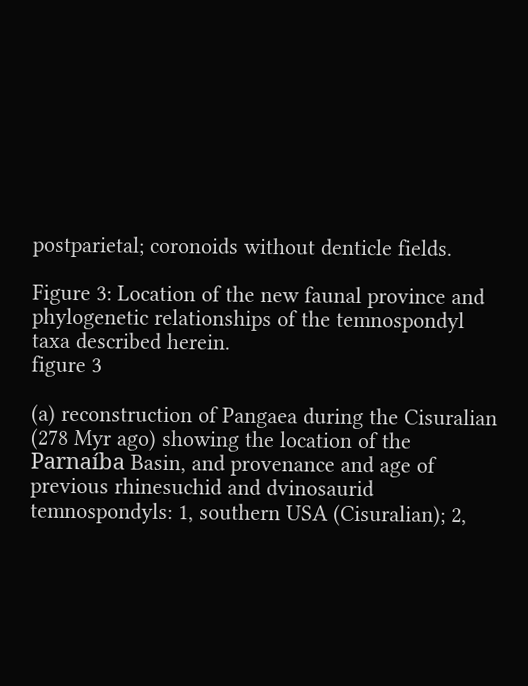postparietal; coronoids without denticle fields.

Figure 3: Location of the new faunal province and phylogenetic relationships of the temnospondyl taxa described herein.
figure 3

(a) reconstruction of Pangaea during the Cisuralian (278 Myr ago) showing the location of the Parnaíba Basin, and provenance and age of previous rhinesuchid and dvinosaurid temnospondyls: 1, southern USA (Cisuralian); 2,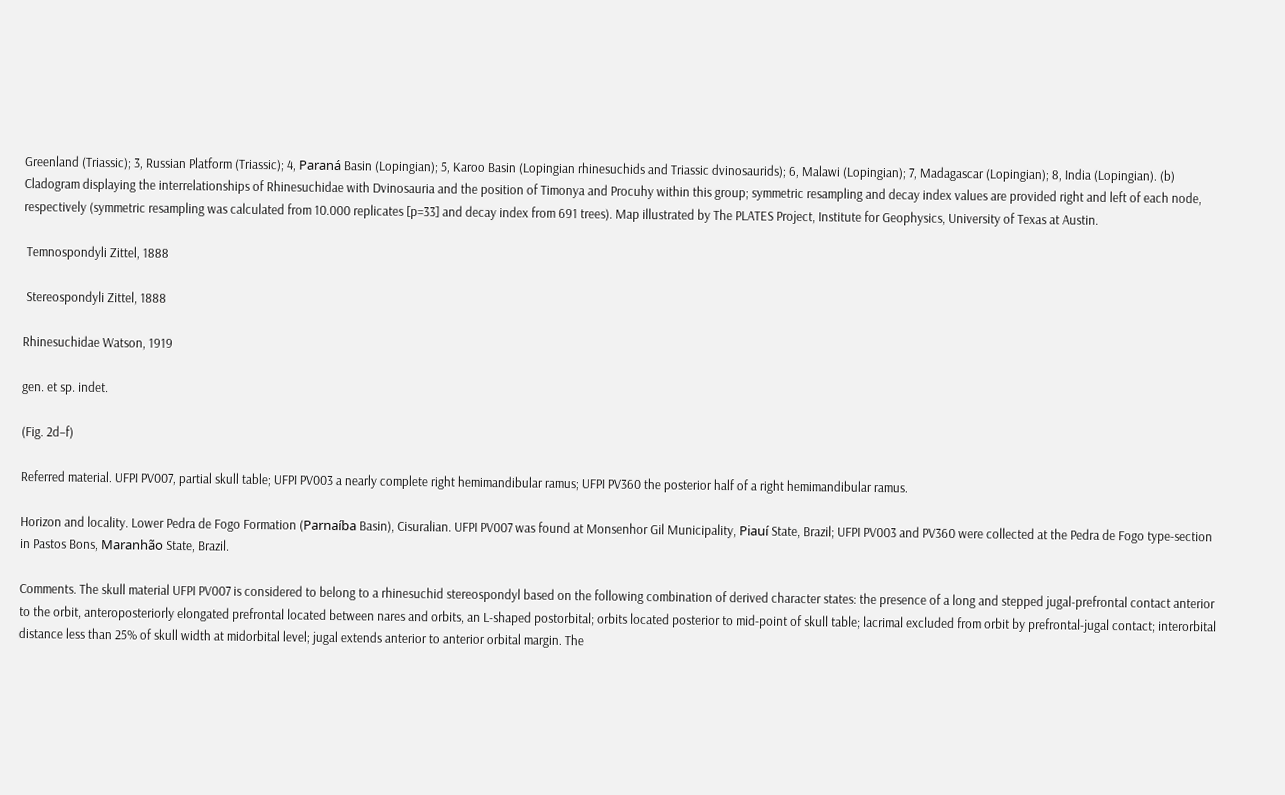Greenland (Triassic); 3, Russian Platform (Triassic); 4, Paraná Basin (Lopingian); 5, Karoo Basin (Lopingian rhinesuchids and Triassic dvinosaurids); 6, Malawi (Lopingian); 7, Madagascar (Lopingian); 8, India (Lopingian). (b) Cladogram displaying the interrelationships of Rhinesuchidae with Dvinosauria and the position of Timonya and Procuhy within this group; symmetric resampling and decay index values are provided right and left of each node, respectively (symmetric resampling was calculated from 10.000 replicates [p=33] and decay index from 691 trees). Map illustrated by The PLATES Project, Institute for Geophysics, University of Texas at Austin.

 Temnospondyli Zittel, 1888

 Stereospondyli Zittel, 1888

Rhinesuchidae Watson, 1919

gen. et sp. indet.

(Fig. 2d–f)

Referred material. UFPI PV007, partial skull table; UFPI PV003 a nearly complete right hemimandibular ramus; UFPI PV360 the posterior half of a right hemimandibular ramus.

Horizon and locality. Lower Pedra de Fogo Formation (Parnaíba Basin), Cisuralian. UFPI PV007 was found at Monsenhor Gil Municipality, Piauí State, Brazil; UFPI PV003 and PV360 were collected at the Pedra de Fogo type-section in Pastos Bons, Maranhão State, Brazil.

Comments. The skull material UFPI PV007 is considered to belong to a rhinesuchid stereospondyl based on the following combination of derived character states: the presence of a long and stepped jugal-prefrontal contact anterior to the orbit, anteroposteriorly elongated prefrontal located between nares and orbits, an L-shaped postorbital; orbits located posterior to mid-point of skull table; lacrimal excluded from orbit by prefrontal-jugal contact; interorbital distance less than 25% of skull width at midorbital level; jugal extends anterior to anterior orbital margin. The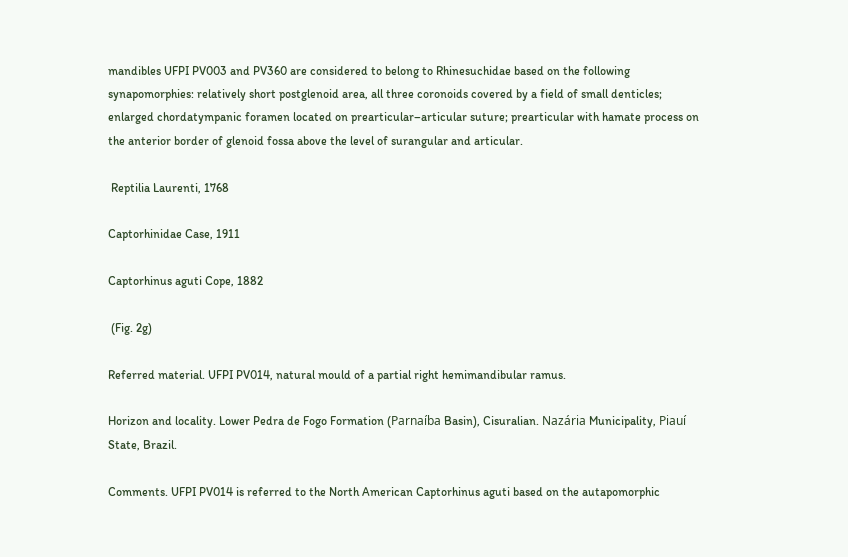mandibles UFPI PV003 and PV360 are considered to belong to Rhinesuchidae based on the following synapomorphies: relatively short postglenoid area, all three coronoids covered by a field of small denticles; enlarged chordatympanic foramen located on prearticular–articular suture; prearticular with hamate process on the anterior border of glenoid fossa above the level of surangular and articular.

 Reptilia Laurenti, 1768

Captorhinidae Case, 1911

Captorhinus aguti Cope, 1882

 (Fig. 2g)

Referred material. UFPI PV014, natural mould of a partial right hemimandibular ramus.

Horizon and locality. Lower Pedra de Fogo Formation (Parnaíba Basin), Cisuralian. Nazária Municipality, Piauí State, Brazil.

Comments. UFPI PV014 is referred to the North American Captorhinus aguti based on the autapomorphic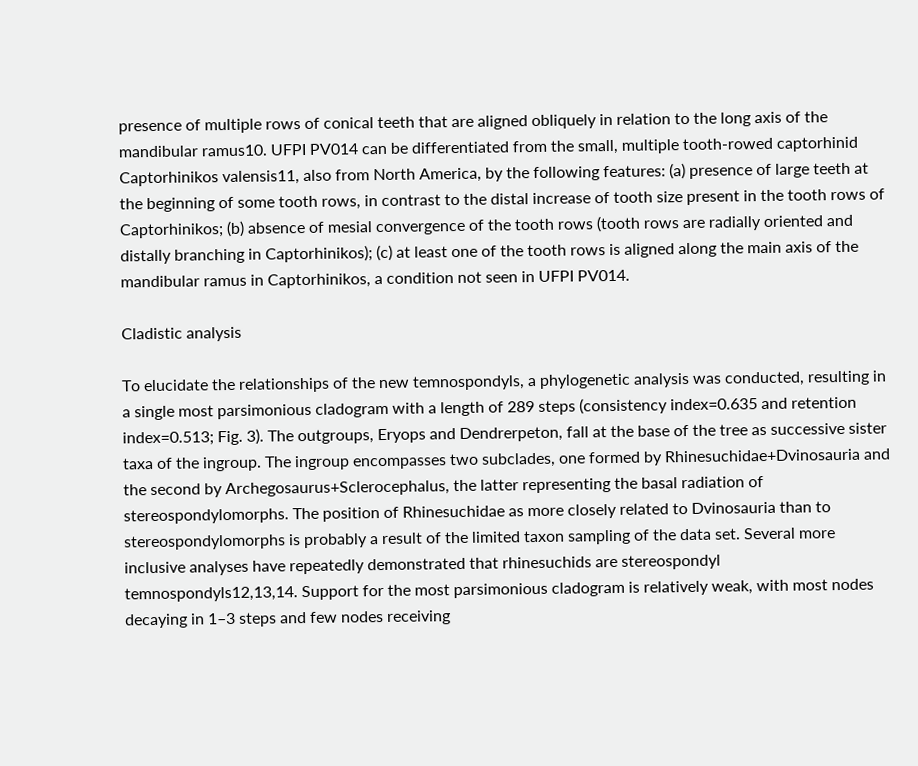presence of multiple rows of conical teeth that are aligned obliquely in relation to the long axis of the mandibular ramus10. UFPI PV014 can be differentiated from the small, multiple tooth-rowed captorhinid Captorhinikos valensis11, also from North America, by the following features: (a) presence of large teeth at the beginning of some tooth rows, in contrast to the distal increase of tooth size present in the tooth rows of Captorhinikos; (b) absence of mesial convergence of the tooth rows (tooth rows are radially oriented and distally branching in Captorhinikos); (c) at least one of the tooth rows is aligned along the main axis of the mandibular ramus in Captorhinikos, a condition not seen in UFPI PV014.

Cladistic analysis

To elucidate the relationships of the new temnospondyls, a phylogenetic analysis was conducted, resulting in a single most parsimonious cladogram with a length of 289 steps (consistency index=0.635 and retention index=0.513; Fig. 3). The outgroups, Eryops and Dendrerpeton, fall at the base of the tree as successive sister taxa of the ingroup. The ingroup encompasses two subclades, one formed by Rhinesuchidae+Dvinosauria and the second by Archegosaurus+Sclerocephalus, the latter representing the basal radiation of stereospondylomorphs. The position of Rhinesuchidae as more closely related to Dvinosauria than to stereospondylomorphs is probably a result of the limited taxon sampling of the data set. Several more inclusive analyses have repeatedly demonstrated that rhinesuchids are stereospondyl temnospondyls12,13,14. Support for the most parsimonious cladogram is relatively weak, with most nodes decaying in 1–3 steps and few nodes receiving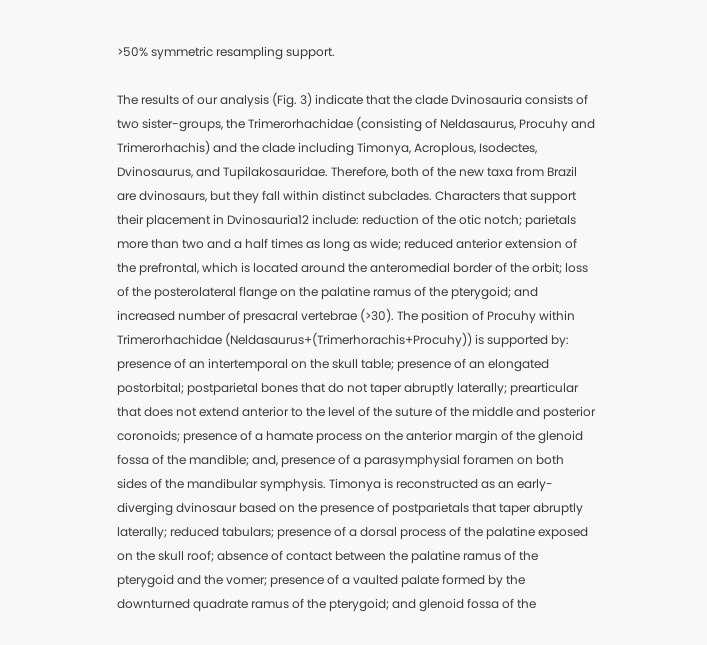>50% symmetric resampling support.

The results of our analysis (Fig. 3) indicate that the clade Dvinosauria consists of two sister-groups, the Trimerorhachidae (consisting of Neldasaurus, Procuhy and Trimerorhachis) and the clade including Timonya, Acroplous, Isodectes, Dvinosaurus, and Tupilakosauridae. Therefore, both of the new taxa from Brazil are dvinosaurs, but they fall within distinct subclades. Characters that support their placement in Dvinosauria12 include: reduction of the otic notch; parietals more than two and a half times as long as wide; reduced anterior extension of the prefrontal, which is located around the anteromedial border of the orbit; loss of the posterolateral flange on the palatine ramus of the pterygoid; and increased number of presacral vertebrae (>30). The position of Procuhy within Trimerorhachidae (Neldasaurus+(Trimerhorachis+Procuhy)) is supported by: presence of an intertemporal on the skull table; presence of an elongated postorbital; postparietal bones that do not taper abruptly laterally; prearticular that does not extend anterior to the level of the suture of the middle and posterior coronoids; presence of a hamate process on the anterior margin of the glenoid fossa of the mandible; and, presence of a parasymphysial foramen on both sides of the mandibular symphysis. Timonya is reconstructed as an early-diverging dvinosaur based on the presence of postparietals that taper abruptly laterally; reduced tabulars; presence of a dorsal process of the palatine exposed on the skull roof; absence of contact between the palatine ramus of the pterygoid and the vomer; presence of a vaulted palate formed by the downturned quadrate ramus of the pterygoid; and glenoid fossa of the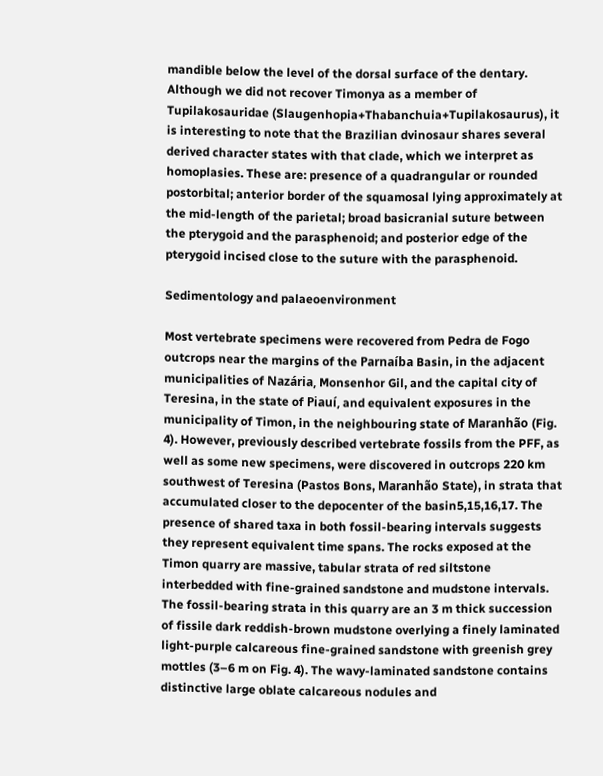mandible below the level of the dorsal surface of the dentary. Although we did not recover Timonya as a member of Tupilakosauridae (Slaugenhopia+Thabanchuia+Tupilakosaurus), it is interesting to note that the Brazilian dvinosaur shares several derived character states with that clade, which we interpret as homoplasies. These are: presence of a quadrangular or rounded postorbital; anterior border of the squamosal lying approximately at the mid-length of the parietal; broad basicranial suture between the pterygoid and the parasphenoid; and posterior edge of the pterygoid incised close to the suture with the parasphenoid.

Sedimentology and palaeoenvironment

Most vertebrate specimens were recovered from Pedra de Fogo outcrops near the margins of the Parnaíba Basin, in the adjacent municipalities of Nazária, Monsenhor Gil, and the capital city of Teresina, in the state of Piauí, and equivalent exposures in the municipality of Timon, in the neighbouring state of Maranhão (Fig. 4). However, previously described vertebrate fossils from the PFF, as well as some new specimens, were discovered in outcrops 220 km southwest of Teresina (Pastos Bons, Maranhão State), in strata that accumulated closer to the depocenter of the basin5,15,16,17. The presence of shared taxa in both fossil-bearing intervals suggests they represent equivalent time spans. The rocks exposed at the Timon quarry are massive, tabular strata of red siltstone interbedded with fine-grained sandstone and mudstone intervals. The fossil-bearing strata in this quarry are an 3 m thick succession of fissile dark reddish-brown mudstone overlying a finely laminated light-purple calcareous fine-grained sandstone with greenish grey mottles (3–6 m on Fig. 4). The wavy-laminated sandstone contains distinctive large oblate calcareous nodules and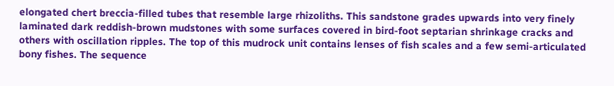elongated chert breccia-filled tubes that resemble large rhizoliths. This sandstone grades upwards into very finely laminated dark reddish-brown mudstones with some surfaces covered in bird-foot septarian shrinkage cracks and others with oscillation ripples. The top of this mudrock unit contains lenses of fish scales and a few semi-articulated bony fishes. The sequence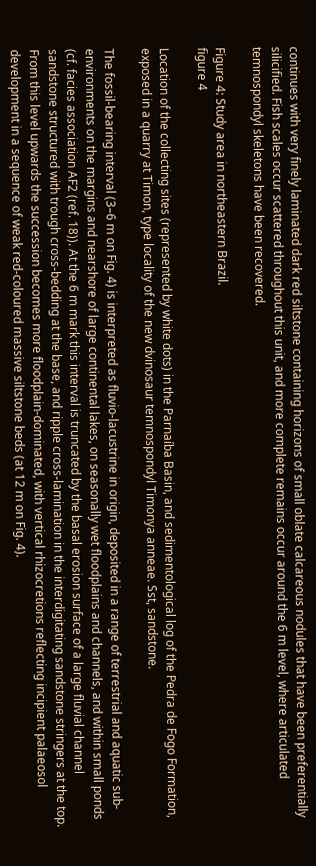continues with very finely laminated dark red siltstone containing horizons of small oblate calcareous nodules that have been preferentially silicified. Fish scales occur scattered throughout this unit, and more complete remains occur around the 6 m level, where articulated temnospondyl skeletons have been recovered.

Figure 4: Study area in northeastern Brazil.
figure 4

Location of the collecting sites (represented by white dots) in the Parnaíba Basin, and sedimentological log of the Pedra de Fogo Formation, exposed in a quarry at Timon, type locality of the new dvinosaur temnospondyl Timonya anneae. Sst, sandstone.

The fossil-bearing interval (3–6 m on Fig. 4) is interpreted as fluvio-lacustrine in origin, deposited in a range of terrestrial and aquatic sub-environments on the margins and nearshore of large continental lakes, on seasonally wet floodplains and channels, and within small ponds (cf. facies association AF2 (ref. 18)). At the 6 m mark this interval is truncated by the basal erosion surface of a large fluvial channel sandstone structured with trough cross-bedding at the base, and ripple cross-lamination in the interdigitating sandstone stringers at the top. From this level upwards the succession becomes more floodplain-dominated, with vertical rhizocretions reflecting incipient palaeosol development in a sequence of weak red-coloured massive siltstone beds (at 12 m on Fig. 4).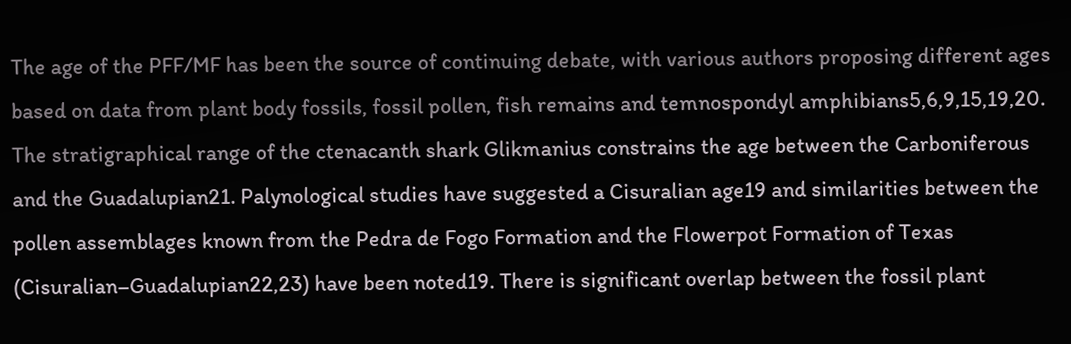The age of the PFF/MF has been the source of continuing debate, with various authors proposing different ages based on data from plant body fossils, fossil pollen, fish remains and temnospondyl amphibians5,6,9,15,19,20. The stratigraphical range of the ctenacanth shark Glikmanius constrains the age between the Carboniferous and the Guadalupian21. Palynological studies have suggested a Cisuralian age19 and similarities between the pollen assemblages known from the Pedra de Fogo Formation and the Flowerpot Formation of Texas (Cisuralian–Guadalupian22,23) have been noted19. There is significant overlap between the fossil plant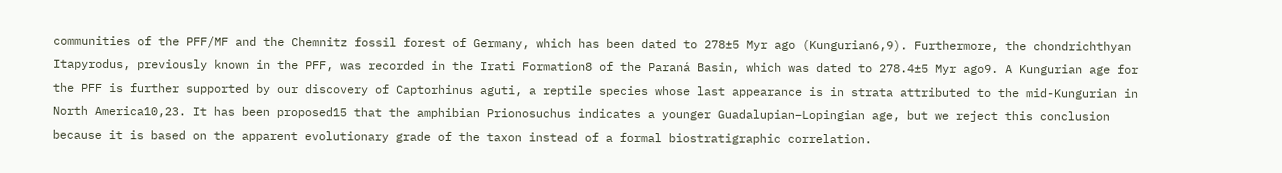communities of the PFF/MF and the Chemnitz fossil forest of Germany, which has been dated to 278±5 Myr ago (Kungurian6,9). Furthermore, the chondrichthyan Itapyrodus, previously known in the PFF, was recorded in the Irati Formation8 of the Paraná Basin, which was dated to 278.4±5 Myr ago9. A Kungurian age for the PFF is further supported by our discovery of Captorhinus aguti, a reptile species whose last appearance is in strata attributed to the mid-Kungurian in North America10,23. It has been proposed15 that the amphibian Prionosuchus indicates a younger Guadalupian–Lopingian age, but we reject this conclusion because it is based on the apparent evolutionary grade of the taxon instead of a formal biostratigraphic correlation.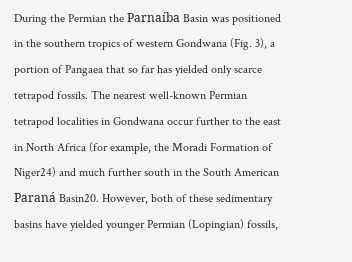During the Permian the Parnaíba Basin was positioned in the southern tropics of western Gondwana (Fig. 3), a portion of Pangaea that so far has yielded only scarce tetrapod fossils. The nearest well-known Permian tetrapod localities in Gondwana occur further to the east in North Africa (for example, the Moradi Formation of Niger24) and much further south in the South American Paraná Basin20. However, both of these sedimentary basins have yielded younger Permian (Lopingian) fossils,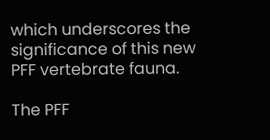which underscores the significance of this new PFF vertebrate fauna.

The PFF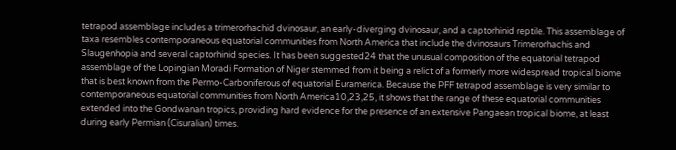tetrapod assemblage includes a trimerorhachid dvinosaur, an early-diverging dvinosaur, and a captorhinid reptile. This assemblage of taxa resembles contemporaneous equatorial communities from North America that include the dvinosaurs Trimerorhachis and Slaugenhopia and several captorhinid species. It has been suggested24 that the unusual composition of the equatorial tetrapod assemblage of the Lopingian Moradi Formation of Niger stemmed from it being a relict of a formerly more widespread tropical biome that is best known from the Permo-Carboniferous of equatorial Euramerica. Because the PFF tetrapod assemblage is very similar to contemporaneous equatorial communities from North America10,23,25, it shows that the range of these equatorial communities extended into the Gondwanan tropics, providing hard evidence for the presence of an extensive Pangaean tropical biome, at least during early Permian (Cisuralian) times.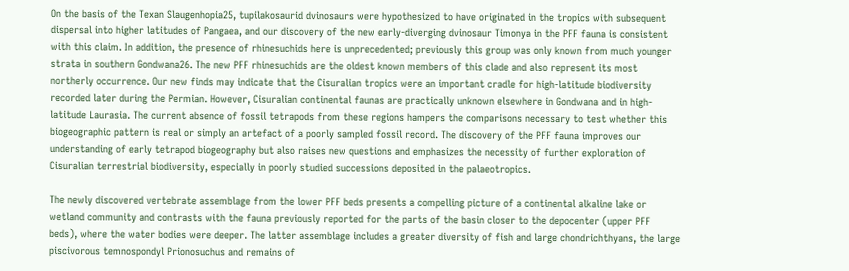On the basis of the Texan Slaugenhopia25, tupilakosaurid dvinosaurs were hypothesized to have originated in the tropics with subsequent dispersal into higher latitudes of Pangaea, and our discovery of the new early-diverging dvinosaur Timonya in the PFF fauna is consistent with this claim. In addition, the presence of rhinesuchids here is unprecedented; previously this group was only known from much younger strata in southern Gondwana26. The new PFF rhinesuchids are the oldest known members of this clade and also represent its most northerly occurrence. Our new finds may indicate that the Cisuralian tropics were an important cradle for high-latitude biodiversity recorded later during the Permian. However, Cisuralian continental faunas are practically unknown elsewhere in Gondwana and in high-latitude Laurasia. The current absence of fossil tetrapods from these regions hampers the comparisons necessary to test whether this biogeographic pattern is real or simply an artefact of a poorly sampled fossil record. The discovery of the PFF fauna improves our understanding of early tetrapod biogeography but also raises new questions and emphasizes the necessity of further exploration of Cisuralian terrestrial biodiversity, especially in poorly studied successions deposited in the palaeotropics.

The newly discovered vertebrate assemblage from the lower PFF beds presents a compelling picture of a continental alkaline lake or wetland community and contrasts with the fauna previously reported for the parts of the basin closer to the depocenter (upper PFF beds), where the water bodies were deeper. The latter assemblage includes a greater diversity of fish and large chondrichthyans, the large piscivorous temnospondyl Prionosuchus and remains of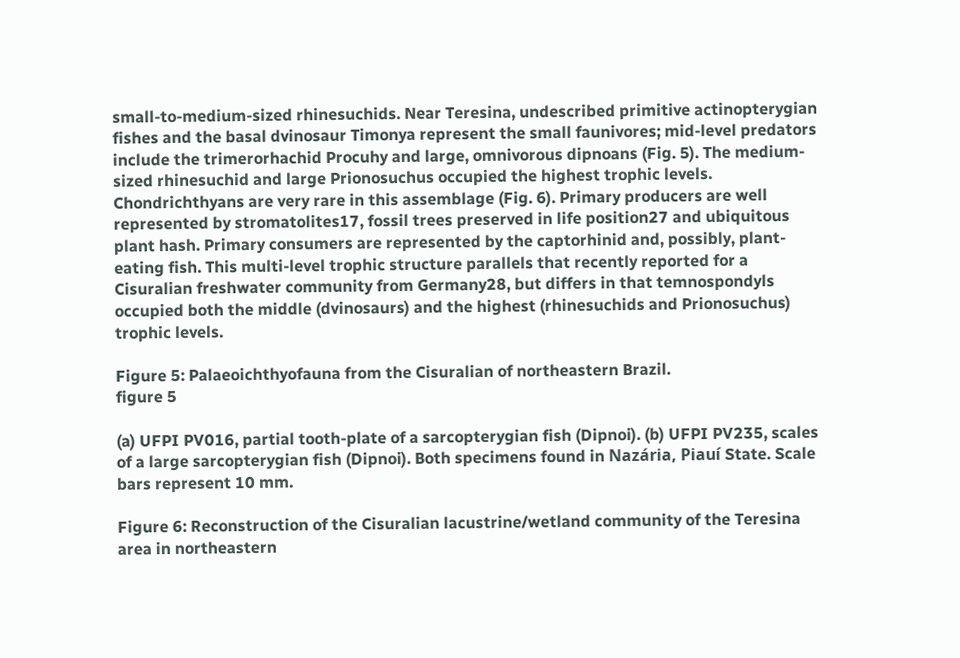small-to-medium-sized rhinesuchids. Near Teresina, undescribed primitive actinopterygian fishes and the basal dvinosaur Timonya represent the small faunivores; mid-level predators include the trimerorhachid Procuhy and large, omnivorous dipnoans (Fig. 5). The medium-sized rhinesuchid and large Prionosuchus occupied the highest trophic levels. Chondrichthyans are very rare in this assemblage (Fig. 6). Primary producers are well represented by stromatolites17, fossil trees preserved in life position27 and ubiquitous plant hash. Primary consumers are represented by the captorhinid and, possibly, plant-eating fish. This multi-level trophic structure parallels that recently reported for a Cisuralian freshwater community from Germany28, but differs in that temnospondyls occupied both the middle (dvinosaurs) and the highest (rhinesuchids and Prionosuchus) trophic levels.

Figure 5: Palaeoichthyofauna from the Cisuralian of northeastern Brazil.
figure 5

(a) UFPI PV016, partial tooth-plate of a sarcopterygian fish (Dipnoi). (b) UFPI PV235, scales of a large sarcopterygian fish (Dipnoi). Both specimens found in Nazária, Piauí State. Scale bars represent 10 mm.

Figure 6: Reconstruction of the Cisuralian lacustrine/wetland community of the Teresina area in northeastern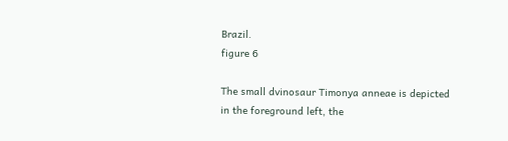Brazil.
figure 6

The small dvinosaur Timonya anneae is depicted in the foreground left, the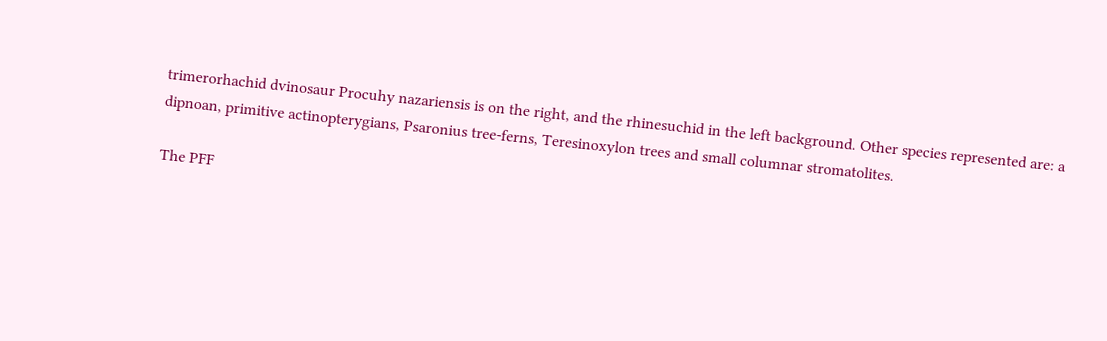trimerorhachid dvinosaur Procuhy nazariensis is on the right, and the rhinesuchid in the left background. Other species represented are: a dipnoan, primitive actinopterygians, Psaronius tree-ferns, Teresinoxylon trees and small columnar stromatolites.

The PFF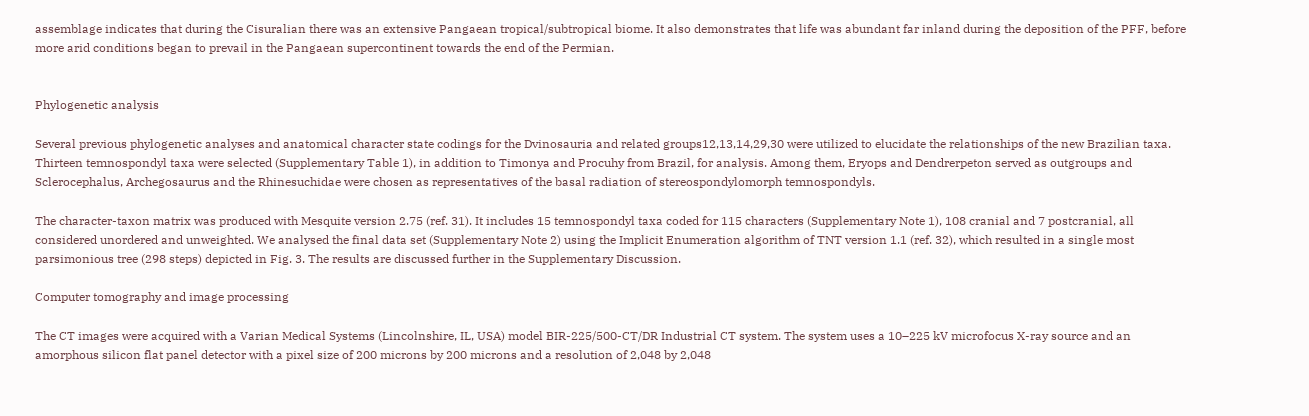assemblage indicates that during the Cisuralian there was an extensive Pangaean tropical/subtropical biome. It also demonstrates that life was abundant far inland during the deposition of the PFF, before more arid conditions began to prevail in the Pangaean supercontinent towards the end of the Permian.


Phylogenetic analysis

Several previous phylogenetic analyses and anatomical character state codings for the Dvinosauria and related groups12,13,14,29,30 were utilized to elucidate the relationships of the new Brazilian taxa. Thirteen temnospondyl taxa were selected (Supplementary Table 1), in addition to Timonya and Procuhy from Brazil, for analysis. Among them, Eryops and Dendrerpeton served as outgroups and Sclerocephalus, Archegosaurus and the Rhinesuchidae were chosen as representatives of the basal radiation of stereospondylomorph temnospondyls.

The character-taxon matrix was produced with Mesquite version 2.75 (ref. 31). It includes 15 temnospondyl taxa coded for 115 characters (Supplementary Note 1), 108 cranial and 7 postcranial, all considered unordered and unweighted. We analysed the final data set (Supplementary Note 2) using the Implicit Enumeration algorithm of TNT version 1.1 (ref. 32), which resulted in a single most parsimonious tree (298 steps) depicted in Fig. 3. The results are discussed further in the Supplementary Discussion.

Computer tomography and image processing

The CT images were acquired with a Varian Medical Systems (Lincolnshire, IL, USA) model BIR-225/500-CT/DR Industrial CT system. The system uses a 10–225 kV microfocus X-ray source and an amorphous silicon flat panel detector with a pixel size of 200 microns by 200 microns and a resolution of 2,048 by 2,048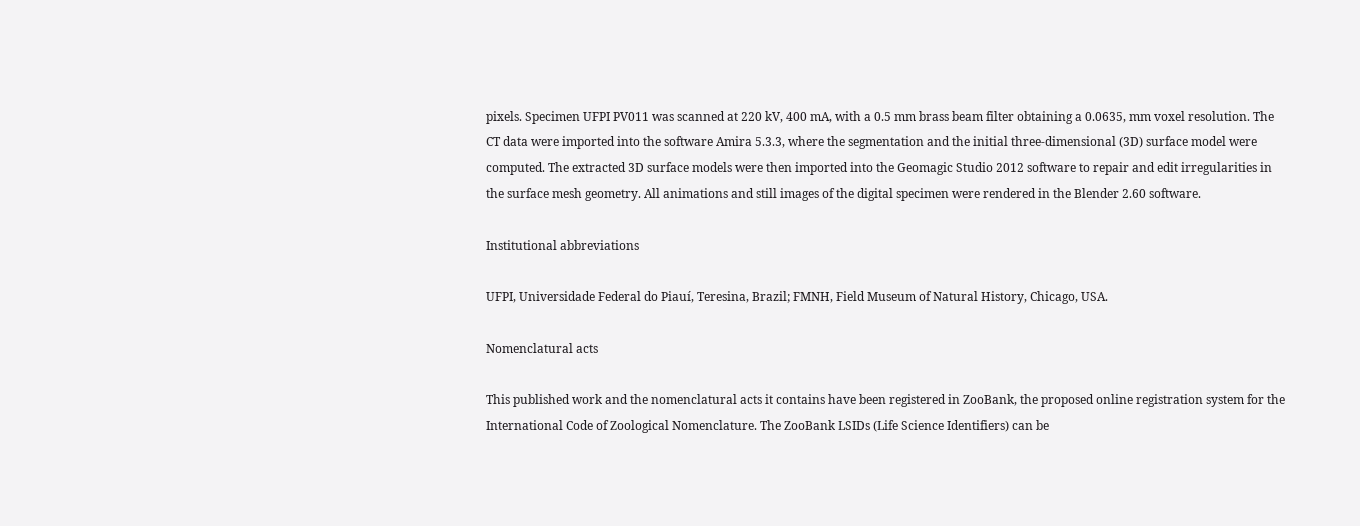pixels. Specimen UFPI PV011 was scanned at 220 kV, 400 mA, with a 0.5 mm brass beam filter obtaining a 0.0635, mm voxel resolution. The CT data were imported into the software Amira 5.3.3, where the segmentation and the initial three-dimensional (3D) surface model were computed. The extracted 3D surface models were then imported into the Geomagic Studio 2012 software to repair and edit irregularities in the surface mesh geometry. All animations and still images of the digital specimen were rendered in the Blender 2.60 software.

Institutional abbreviations

UFPI, Universidade Federal do Piauí, Teresina, Brazil; FMNH, Field Museum of Natural History, Chicago, USA.

Nomenclatural acts

This published work and the nomenclatural acts it contains have been registered in ZooBank, the proposed online registration system for the International Code of Zoological Nomenclature. The ZooBank LSIDs (Life Science Identifiers) can be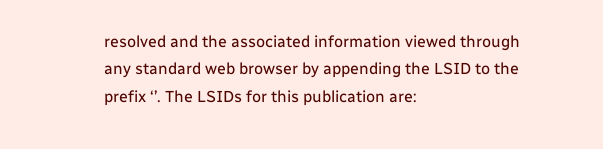resolved and the associated information viewed through any standard web browser by appending the LSID to the prefix ‘’. The LSIDs for this publication are: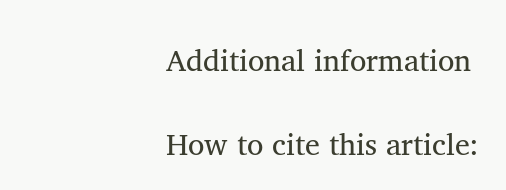Additional information

How to cite this article: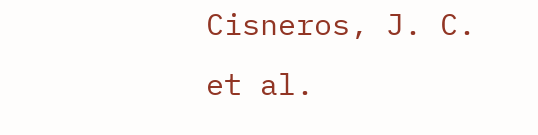Cisneros, J. C. et al.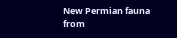New Permian fauna from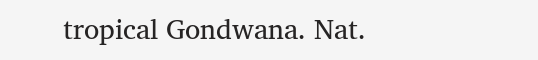tropical Gondwana. Nat.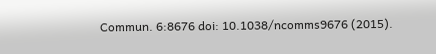Commun. 6:8676 doi: 10.1038/ncomms9676 (2015).